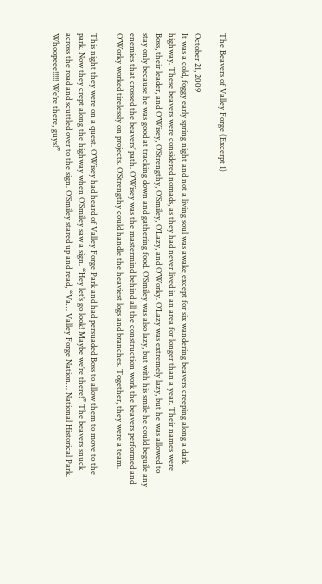The Beavers of Valley Forge (Excerpt 1)

October 21, 2009
It was a cold, foggy early spring night and not a living soul was awake except for six wandering beavers creeping along a dark highway. These beavers were considered nomads, as they had never lived in an area for longer than a year. Their names were Boss, their leader, and O’Wisey, O’Strengthy, O’Smiley, O’Lazy, and O’Worky. O’Lazy was extremely lazy, but he was allowed to stay only because he was good at tracking down and gathering food. O’Smiley was also lazy, but with his smile he could beguile any enemies that crossed the beavers’ path. O’Wisey was the mastermind behind all the construction work the beavers performed and O’Worky worked tirelessly on projects. O’Strengthy could handle the heaviest logs and branches. Together, they were a team.

This night they were on a quest. O’Wisey had heard of Valley Forge Park and had persuaded Boss to allow them to move to the park. Now they crept along the highway when O’Smiley saw a sign. “Hey let’s go look! Maybe we’re there!” The beavers snuck across the road and scuttled over to the sign. O’Smiley stared up and read, “Va… Valley Forge Nation… National Historical Park. Whoopeee!!!!! We’re there, guys!”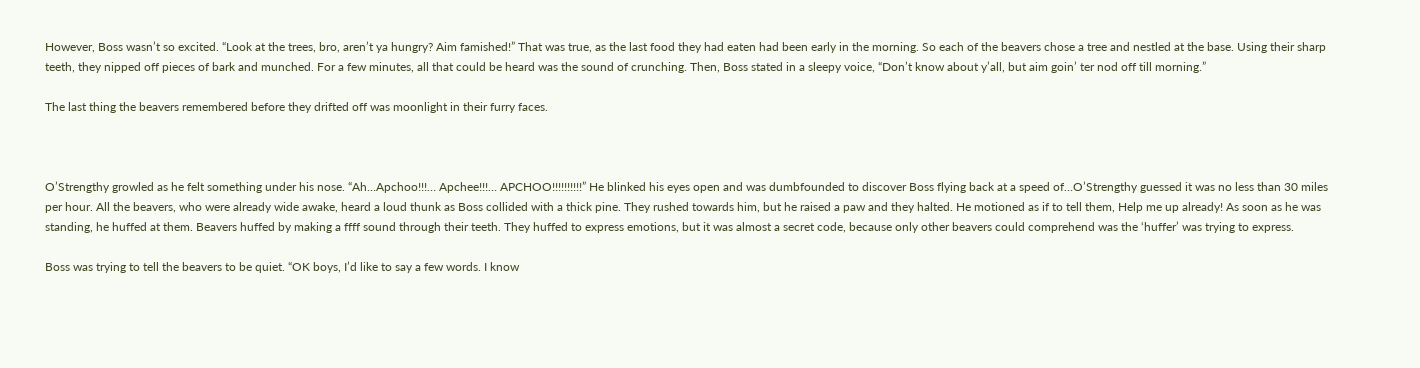However, Boss wasn’t so excited. “Look at the trees, bro, aren’t ya hungry? Aim famished!” That was true, as the last food they had eaten had been early in the morning. So each of the beavers chose a tree and nestled at the base. Using their sharp teeth, they nipped off pieces of bark and munched. For a few minutes, all that could be heard was the sound of crunching. Then, Boss stated in a sleepy voice, “Don’t know about y’all, but aim goin’ ter nod off till morning.”

The last thing the beavers remembered before they drifted off was moonlight in their furry faces.



O’Strengthy growled as he felt something under his nose. “Ah…Apchoo!!!… Apchee!!!… APCHOO!!!!!!!!!!” He blinked his eyes open and was dumbfounded to discover Boss flying back at a speed of…O’Strengthy guessed it was no less than 30 miles per hour. All the beavers, who were already wide awake, heard a loud thunk as Boss collided with a thick pine. They rushed towards him, but he raised a paw and they halted. He motioned as if to tell them, Help me up already! As soon as he was standing, he huffed at them. Beavers huffed by making a ffff sound through their teeth. They huffed to express emotions, but it was almost a secret code, because only other beavers could comprehend was the ‘huffer’ was trying to express.

Boss was trying to tell the beavers to be quiet. “OK boys, I’d like to say a few words. I know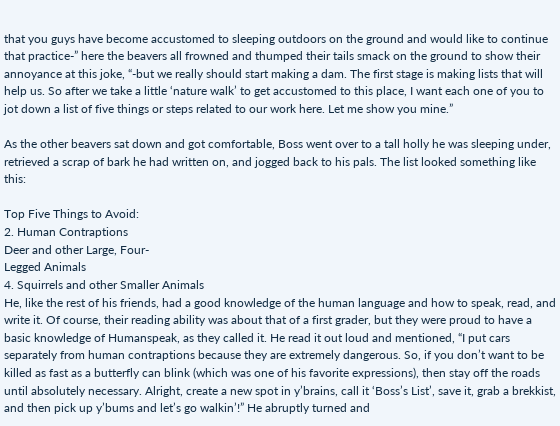that you guys have become accustomed to sleeping outdoors on the ground and would like to continue that practice-” here the beavers all frowned and thumped their tails smack on the ground to show their annoyance at this joke, “-but we really should start making a dam. The first stage is making lists that will help us. So after we take a little ‘nature walk’ to get accustomed to this place, I want each one of you to jot down a list of five things or steps related to our work here. Let me show you mine.”

As the other beavers sat down and got comfortable, Boss went over to a tall holly he was sleeping under, retrieved a scrap of bark he had written on, and jogged back to his pals. The list looked something like this:

Top Five Things to Avoid:
2. Human Contraptions
Deer and other Large, Four-
Legged Animals
4. Squirrels and other Smaller Animals
He, like the rest of his friends, had a good knowledge of the human language and how to speak, read, and write it. Of course, their reading ability was about that of a first grader, but they were proud to have a basic knowledge of Humanspeak, as they called it. He read it out loud and mentioned, “I put cars separately from human contraptions because they are extremely dangerous. So, if you don’t want to be killed as fast as a butterfly can blink (which was one of his favorite expressions), then stay off the roads until absolutely necessary. Alright, create a new spot in y’brains, call it ‘Boss’s List’, save it, grab a brekkist, and then pick up y’bums and let’s go walkin’!” He abruptly turned and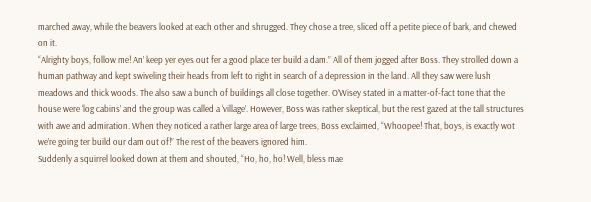marched away, while the beavers looked at each other and shrugged. They chose a tree, sliced off a petite piece of bark, and chewed on it.
“Alrighty boys, follow me! An’ keep yer eyes out fer a good place ter build a dam.” All of them jogged after Boss. They strolled down a human pathway and kept swiveling their heads from left to right in search of a depression in the land. All they saw were lush meadows and thick woods. The also saw a bunch of buildings all close together. O’Wisey stated in a matter-of-fact tone that the house were ‘log cabins’ and the group was called a ‘village’. However, Boss was rather skeptical, but the rest gazed at the tall structures with awe and admiration. When they noticed a rather large area of large trees, Boss exclaimed, “Whoopee! That, boys, is exactly wot we’re going ter build our dam out of!” The rest of the beavers ignored him.
Suddenly a squirrel looked down at them and shouted, “Ho, ho, ho! Well, bless mae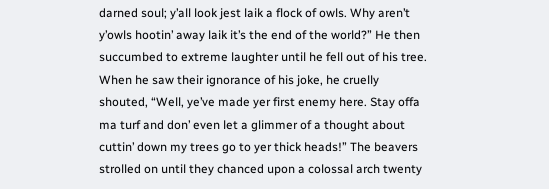darned soul; y’all look jest laik a flock of owls. Why aren’t y’owls hootin’ away laik it’s the end of the world?” He then succumbed to extreme laughter until he fell out of his tree. When he saw their ignorance of his joke, he cruelly shouted, “Well, ye’ve made yer first enemy here. Stay offa ma turf and don’ even let a glimmer of a thought about cuttin’ down my trees go to yer thick heads!” The beavers strolled on until they chanced upon a colossal arch twenty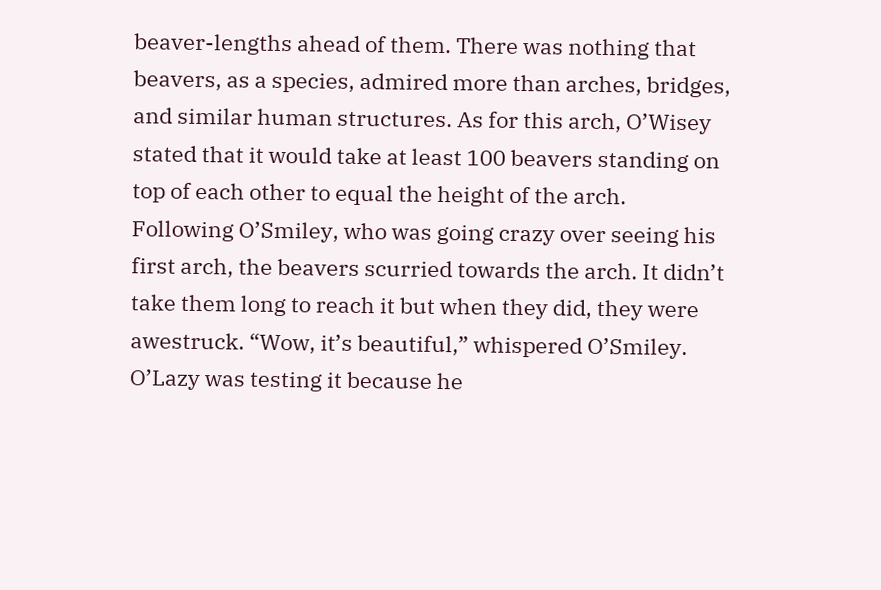beaver-lengths ahead of them. There was nothing that beavers, as a species, admired more than arches, bridges, and similar human structures. As for this arch, O’Wisey stated that it would take at least 100 beavers standing on top of each other to equal the height of the arch.
Following O’Smiley, who was going crazy over seeing his first arch, the beavers scurried towards the arch. It didn’t take them long to reach it but when they did, they were awestruck. “Wow, it’s beautiful,” whispered O’Smiley. O’Lazy was testing it because he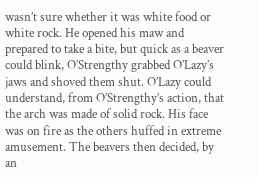wasn’t sure whether it was white food or white rock. He opened his maw and prepared to take a bite, but quick as a beaver could blink, O’Strengthy grabbed O’Lazy’s jaws and shoved them shut. O’Lazy could understand, from O’Strengthy’s action, that the arch was made of solid rock. His face was on fire as the others huffed in extreme amusement. The beavers then decided, by an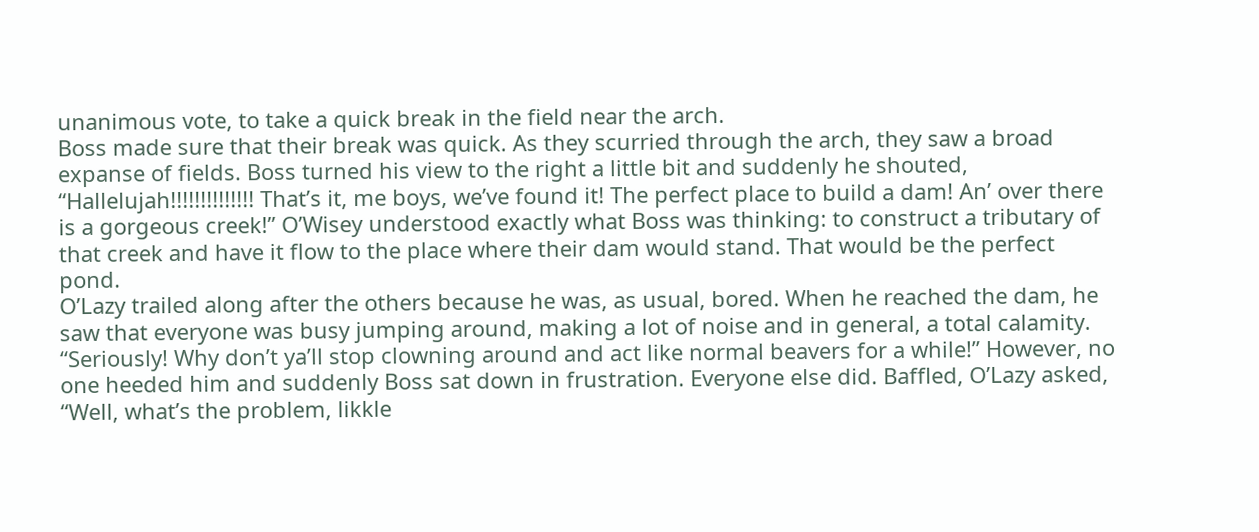unanimous vote, to take a quick break in the field near the arch.
Boss made sure that their break was quick. As they scurried through the arch, they saw a broad expanse of fields. Boss turned his view to the right a little bit and suddenly he shouted, “Hallelujah!!!!!!!!!!!!!! That’s it, me boys, we’ve found it! The perfect place to build a dam! An’ over there is a gorgeous creek!” O’Wisey understood exactly what Boss was thinking: to construct a tributary of that creek and have it flow to the place where their dam would stand. That would be the perfect pond.
O’Lazy trailed along after the others because he was, as usual, bored. When he reached the dam, he saw that everyone was busy jumping around, making a lot of noise and in general, a total calamity. “Seriously! Why don’t ya’ll stop clowning around and act like normal beavers for a while!” However, no one heeded him and suddenly Boss sat down in frustration. Everyone else did. Baffled, O’Lazy asked, “Well, what’s the problem, likkle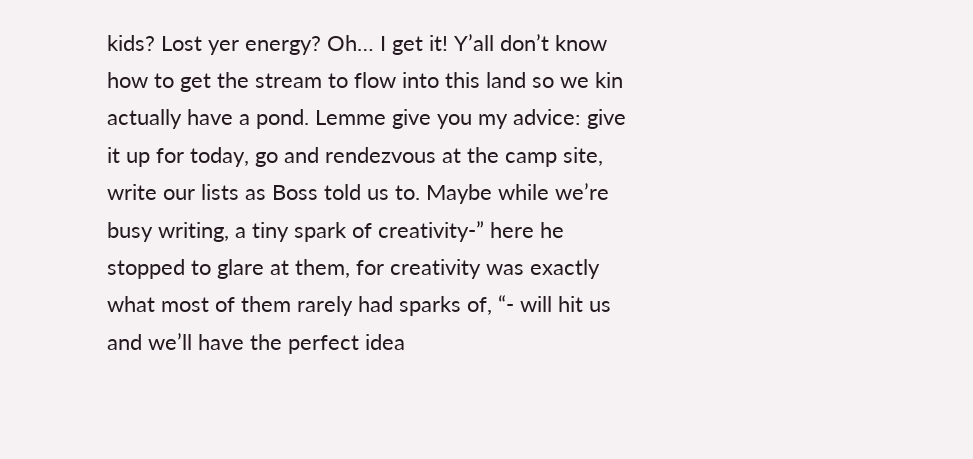kids? Lost yer energy? Oh… I get it! Y’all don’t know how to get the stream to flow into this land so we kin actually have a pond. Lemme give you my advice: give it up for today, go and rendezvous at the camp site, write our lists as Boss told us to. Maybe while we’re busy writing, a tiny spark of creativity-” here he stopped to glare at them, for creativity was exactly what most of them rarely had sparks of, “- will hit us and we’ll have the perfect idea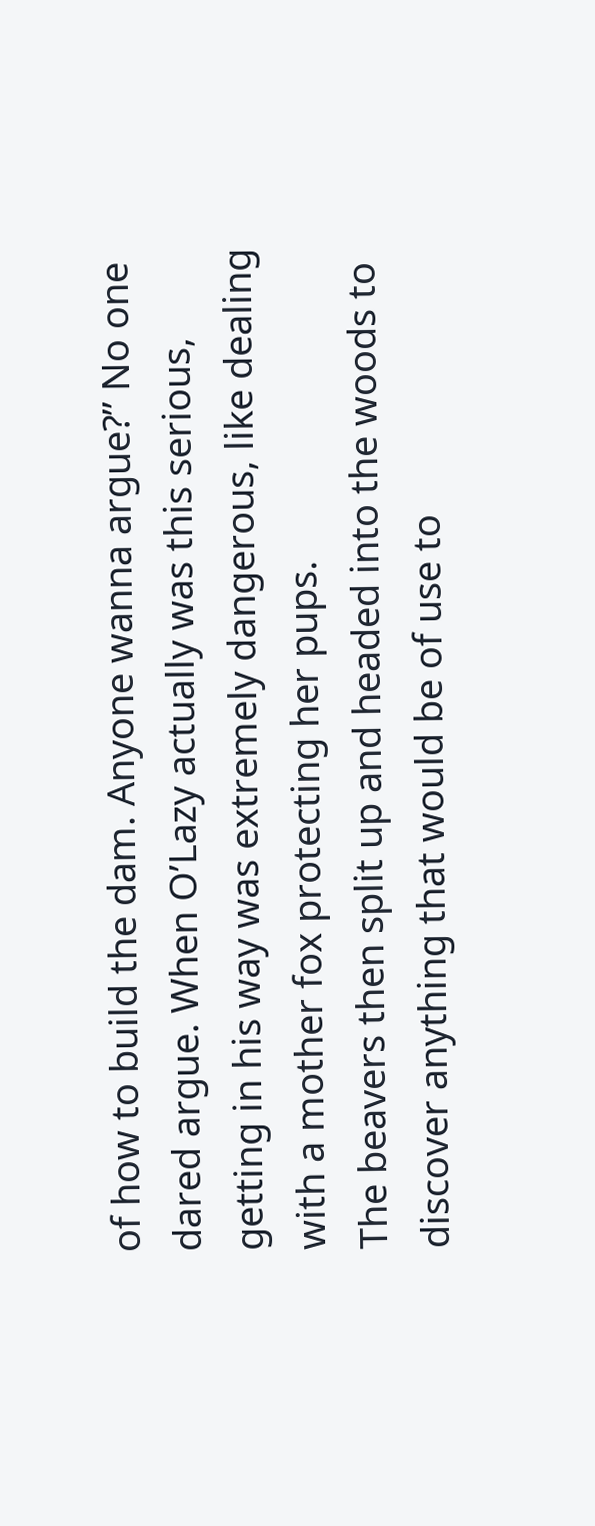of how to build the dam. Anyone wanna argue?” No one dared argue. When O’Lazy actually was this serious, getting in his way was extremely dangerous, like dealing with a mother fox protecting her pups.
The beavers then split up and headed into the woods to discover anything that would be of use to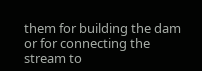them for building the dam or for connecting the stream to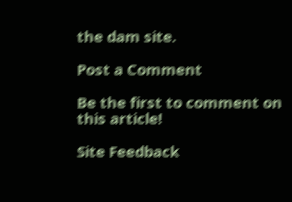the dam site.

Post a Comment

Be the first to comment on this article!

Site Feedback